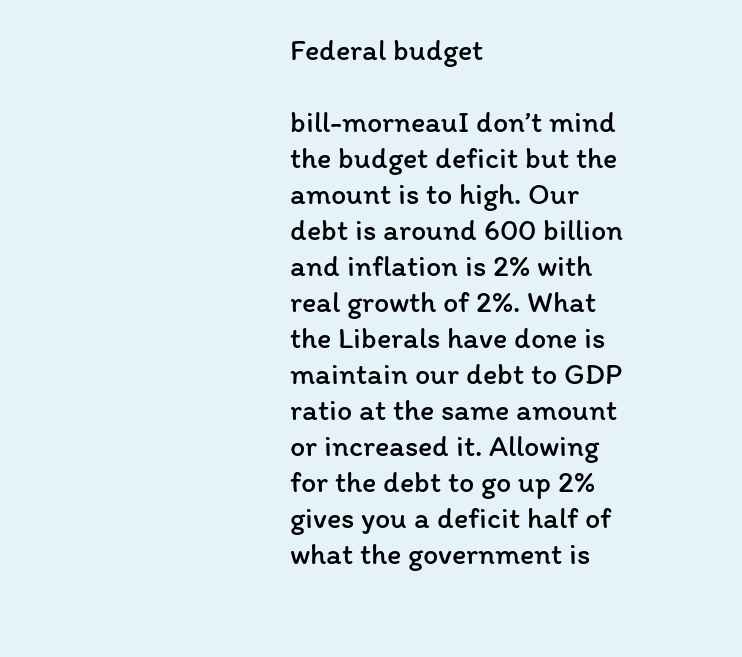Federal budget

bill-morneauI don’t mind the budget deficit but the amount is to high. Our debt is around 600 billion and inflation is 2% with real growth of 2%. What the Liberals have done is maintain our debt to GDP ratio at the same amount or increased it. Allowing for the debt to go up 2% gives you a deficit half of what the government is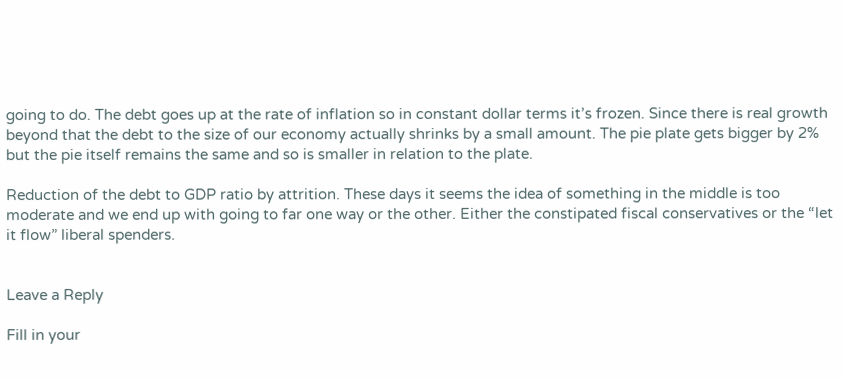going to do. The debt goes up at the rate of inflation so in constant dollar terms it’s frozen. Since there is real growth beyond that the debt to the size of our economy actually shrinks by a small amount. The pie plate gets bigger by 2% but the pie itself remains the same and so is smaller in relation to the plate.

Reduction of the debt to GDP ratio by attrition. These days it seems the idea of something in the middle is too moderate and we end up with going to far one way or the other. Either the constipated fiscal conservatives or the “let it flow” liberal spenders.


Leave a Reply

Fill in your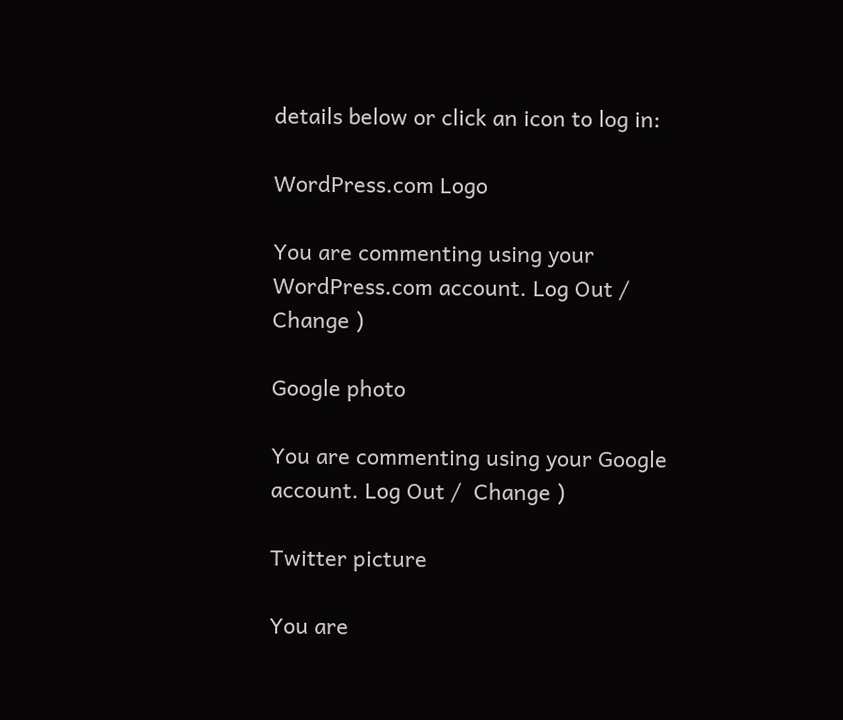details below or click an icon to log in:

WordPress.com Logo

You are commenting using your WordPress.com account. Log Out /  Change )

Google photo

You are commenting using your Google account. Log Out /  Change )

Twitter picture

You are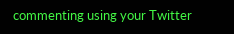commenting using your Twitter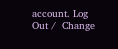account. Log Out /  Change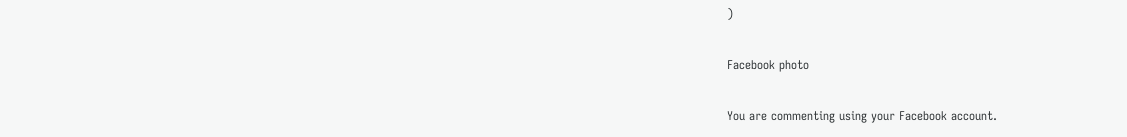)

Facebook photo

You are commenting using your Facebook account.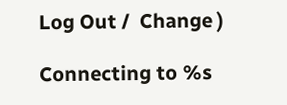Log Out /  Change )

Connecting to %s